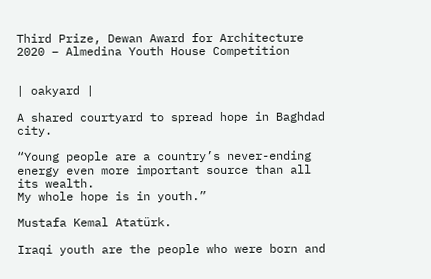Third Prize, Dewan Award for Architecture 2020 – Almedina Youth House Competition


| oakyard |

A shared courtyard to spread hope in Baghdad city.

“Young people are a country’s never-ending energy even more important source than all its wealth.
My whole hope is in youth.”

Mustafa Kemal Atatürk.

Iraqi youth are the people who were born and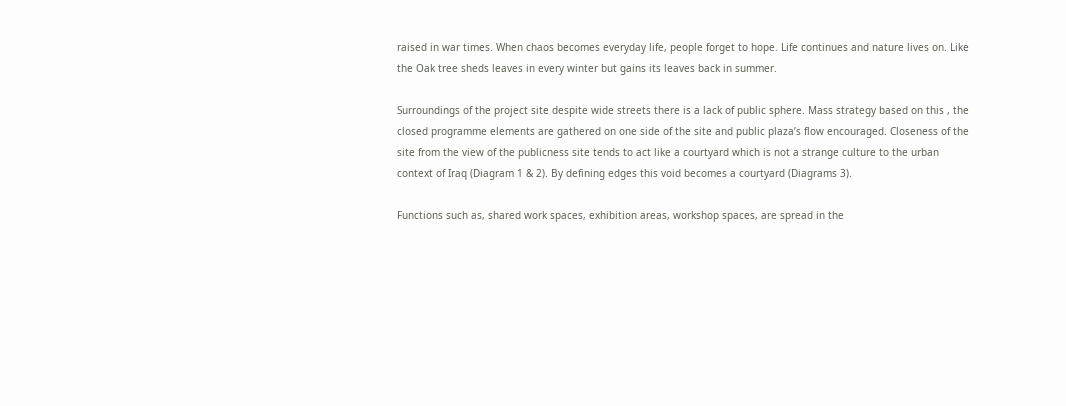raised in war times. When chaos becomes everyday life, people forget to hope. Life continues and nature lives on. Like the Oak tree sheds leaves in every winter but gains its leaves back in summer.

Surroundings of the project site despite wide streets there is a lack of public sphere. Mass strategy based on this , the closed programme elements are gathered on one side of the site and public plaza’s flow encouraged. Closeness of the site from the view of the publicness site tends to act like a courtyard which is not a strange culture to the urban context of Iraq (Diagram 1 & 2). By defining edges this void becomes a courtyard (Diagrams 3).

Functions such as, shared work spaces, exhibition areas, workshop spaces, are spread in the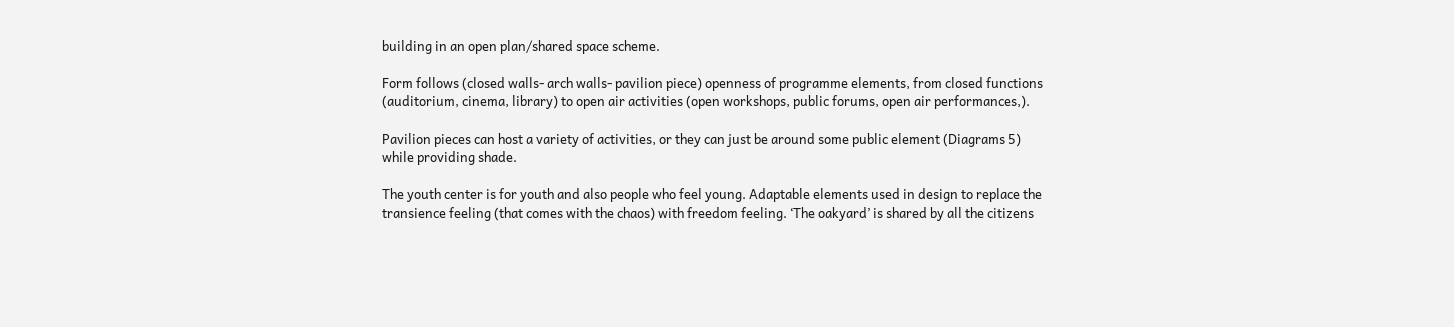building in an open plan/shared space scheme.

Form follows (closed walls- arch walls- pavilion piece) openness of programme elements, from closed functions (auditorium, cinema, library) to open air activities (open workshops, public forums, open air performances,).

Pavilion pieces can host a variety of activities, or they can just be around some public element (Diagrams 5) while providing shade.

The youth center is for youth and also people who feel young. Adaptable elements used in design to replace the transience feeling (that comes with the chaos) with freedom feeling. ‘The oakyard’ is shared by all the citizens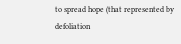to spread hope (that represented by defoliation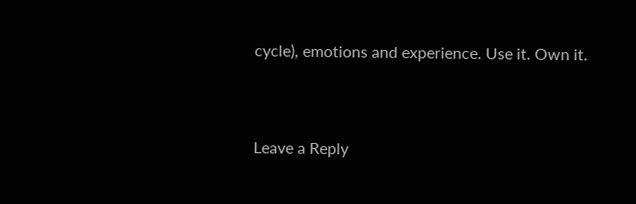cycle), emotions and experience. Use it. Own it.


Leave a Reply